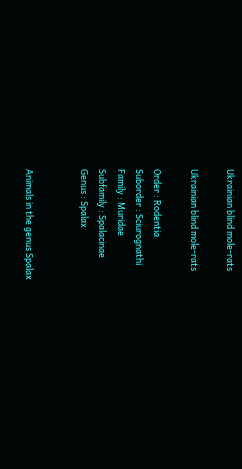Ukrainian blind mole-rats

Ukrainian blind mole-rats

Order : Rodentia
Suborder : Sciurognathi
Family : Muridae
Subfamily : Spalacinae
Genus : Spalax


Animals in the genus Spalax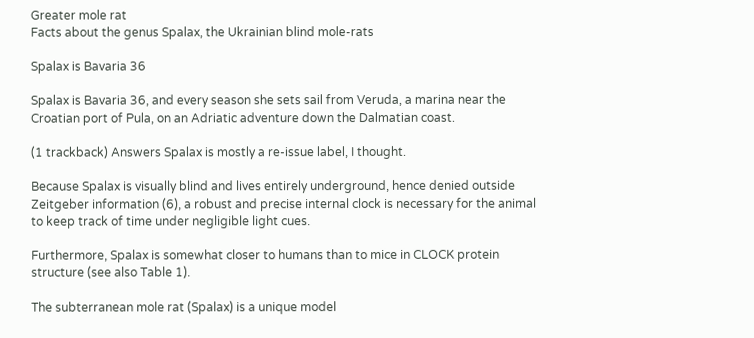Greater mole rat
Facts about the genus Spalax, the Ukrainian blind mole-rats

Spalax is Bavaria 36

Spalax is Bavaria 36, and every season she sets sail from Veruda, a marina near the Croatian port of Pula, on an Adriatic adventure down the Dalmatian coast.

(1 trackback) Answers Spalax is mostly a re-issue label, I thought.

Because Spalax is visually blind and lives entirely underground, hence denied outside Zeitgeber information (6), a robust and precise internal clock is necessary for the animal to keep track of time under negligible light cues.

Furthermore, Spalax is somewhat closer to humans than to mice in CLOCK protein structure (see also Table 1).

The subterranean mole rat (Spalax) is a unique model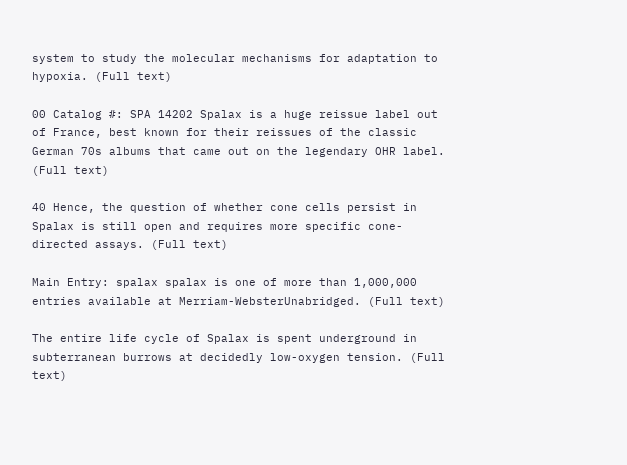system to study the molecular mechanisms for adaptation to hypoxia. (Full text)

00 Catalog #: SPA 14202 Spalax is a huge reissue label out of France, best known for their reissues of the classic German 70s albums that came out on the legendary OHR label. (Full text)

40 Hence, the question of whether cone cells persist in Spalax is still open and requires more specific cone-directed assays. (Full text)

Main Entry: spalax spalax is one of more than 1,000,000 entries available at Merriam-WebsterUnabridged. (Full text)

The entire life cycle of Spalax is spent underground in subterranean burrows at decidedly low-oxygen tension. (Full text)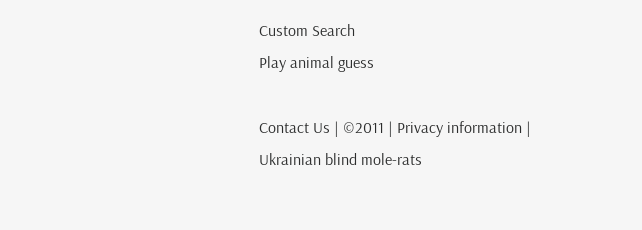Custom Search
Play animal guess

Contact Us | ©2011 | Privacy information | Ukrainian blind mole-rats